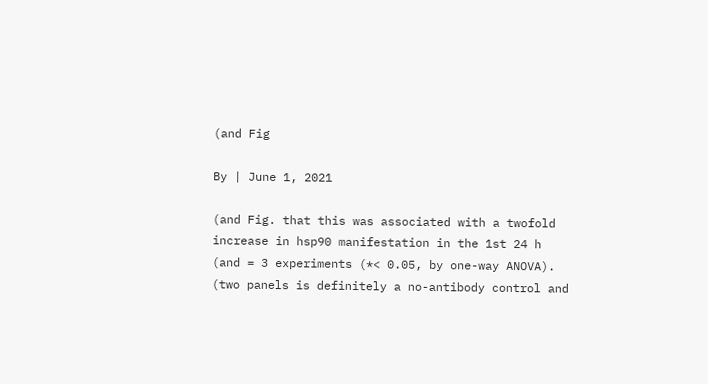(and Fig

By | June 1, 2021

(and Fig. that this was associated with a twofold increase in hsp90 manifestation in the 1st 24 h (and = 3 experiments (*< 0.05, by one-way ANOVA). (two panels is definitely a no-antibody control and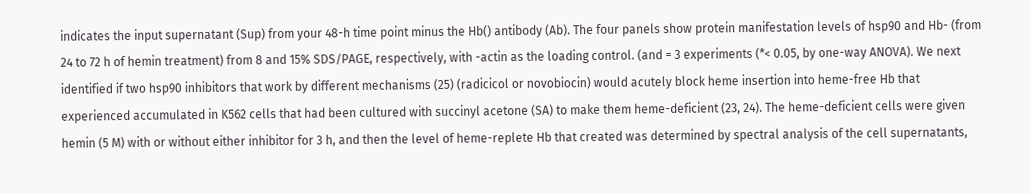indicates the input supernatant (Sup) from your 48-h time point minus the Hb() antibody (Ab). The four panels show protein manifestation levels of hsp90 and Hb- (from 24 to 72 h of hemin treatment) from 8 and 15% SDS/PAGE, respectively, with -actin as the loading control. (and = 3 experiments (*< 0.05, by one-way ANOVA). We next identified if two hsp90 inhibitors that work by different mechanisms (25) (radicicol or novobiocin) would acutely block heme insertion into heme-free Hb that experienced accumulated in K562 cells that had been cultured with succinyl acetone (SA) to make them heme-deficient (23, 24). The heme-deficient cells were given hemin (5 M) with or without either inhibitor for 3 h, and then the level of heme-replete Hb that created was determined by spectral analysis of the cell supernatants,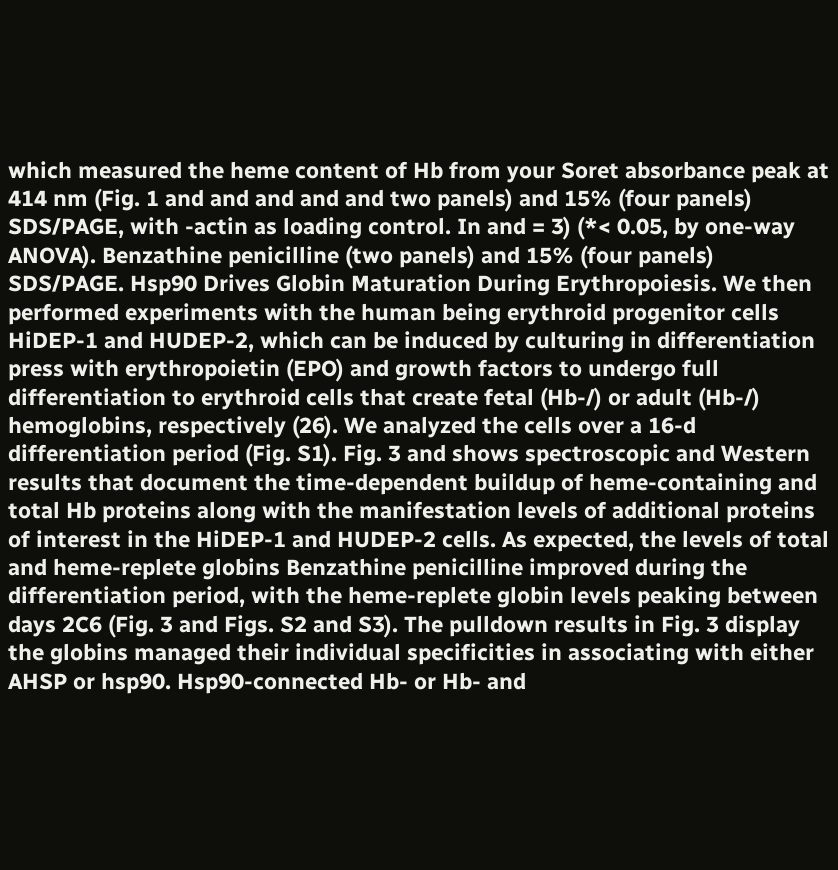which measured the heme content of Hb from your Soret absorbance peak at 414 nm (Fig. 1 and and and and and two panels) and 15% (four panels) SDS/PAGE, with -actin as loading control. In and = 3) (*< 0.05, by one-way ANOVA). Benzathine penicilline (two panels) and 15% (four panels) SDS/PAGE. Hsp90 Drives Globin Maturation During Erythropoiesis. We then performed experiments with the human being erythroid progenitor cells HiDEP-1 and HUDEP-2, which can be induced by culturing in differentiation press with erythropoietin (EPO) and growth factors to undergo full differentiation to erythroid cells that create fetal (Hb-/) or adult (Hb-/) hemoglobins, respectively (26). We analyzed the cells over a 16-d differentiation period (Fig. S1). Fig. 3 and shows spectroscopic and Western results that document the time-dependent buildup of heme-containing and total Hb proteins along with the manifestation levels of additional proteins of interest in the HiDEP-1 and HUDEP-2 cells. As expected, the levels of total and heme-replete globins Benzathine penicilline improved during the differentiation period, with the heme-replete globin levels peaking between days 2C6 (Fig. 3 and Figs. S2 and S3). The pulldown results in Fig. 3 display the globins managed their individual specificities in associating with either AHSP or hsp90. Hsp90-connected Hb- or Hb- and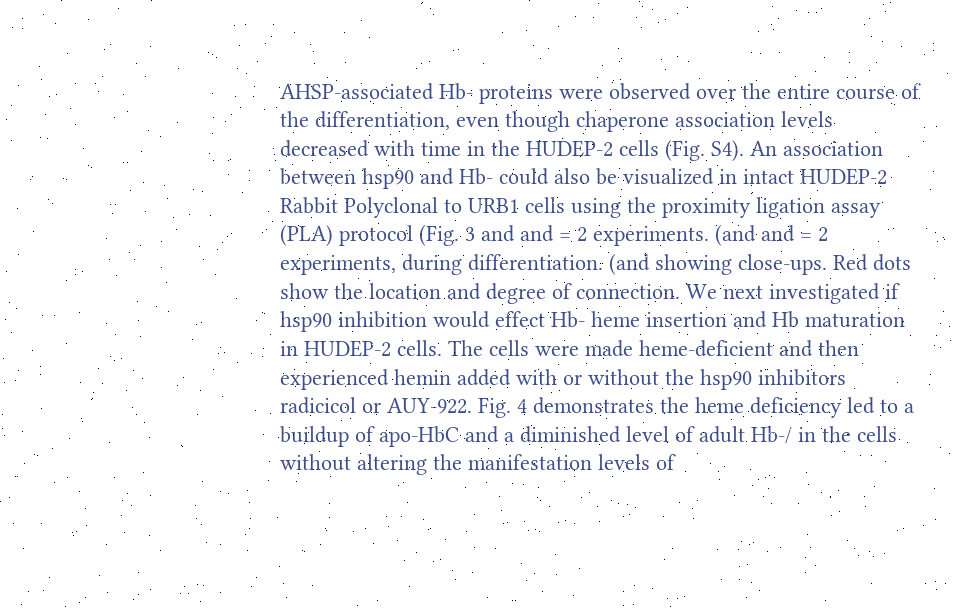AHSP-associated Hb- proteins were observed over the entire course of the differentiation, even though chaperone association levels decreased with time in the HUDEP-2 cells (Fig. S4). An association between hsp90 and Hb- could also be visualized in intact HUDEP-2 Rabbit Polyclonal to URB1 cells using the proximity ligation assay (PLA) protocol (Fig. 3 and and = 2 experiments. (and and = 2 experiments, during differentiation. (and showing close-ups. Red dots show the location and degree of connection. We next investigated if hsp90 inhibition would effect Hb- heme insertion and Hb maturation in HUDEP-2 cells. The cells were made heme-deficient and then experienced hemin added with or without the hsp90 inhibitors radicicol or AUY-922. Fig. 4 demonstrates the heme deficiency led to a buildup of apo-HbC and a diminished level of adult Hb-/ in the cells without altering the manifestation levels of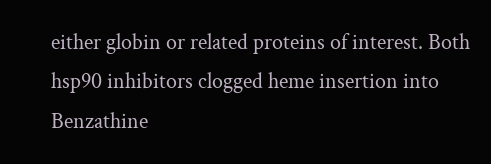either globin or related proteins of interest. Both hsp90 inhibitors clogged heme insertion into Benzathine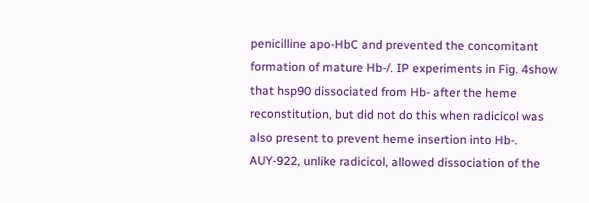penicilline apo-HbC and prevented the concomitant formation of mature Hb-/. IP experiments in Fig. 4show that hsp90 dissociated from Hb- after the heme reconstitution, but did not do this when radicicol was also present to prevent heme insertion into Hb-. AUY-922, unlike radicicol, allowed dissociation of the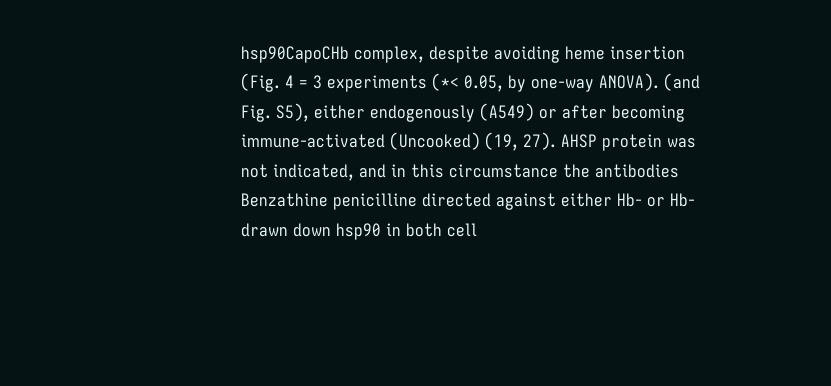hsp90CapoCHb complex, despite avoiding heme insertion (Fig. 4 = 3 experiments (*< 0.05, by one-way ANOVA). (and Fig. S5), either endogenously (A549) or after becoming immune-activated (Uncooked) (19, 27). AHSP protein was not indicated, and in this circumstance the antibodies Benzathine penicilline directed against either Hb- or Hb- drawn down hsp90 in both cell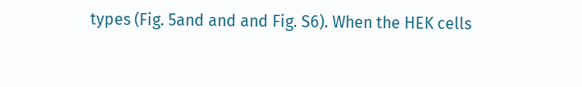types (Fig. 5and and and Fig. S6). When the HEK cells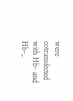were cotransfected with Hb- and Hb-,.